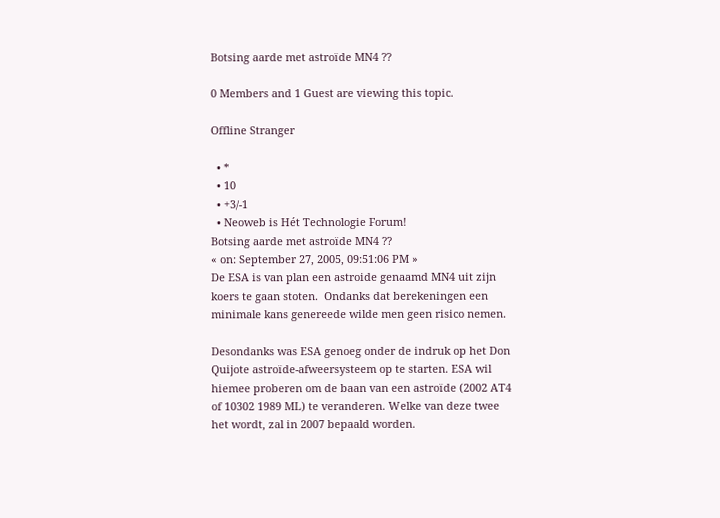Botsing aarde met astroïde MN4 ??

0 Members and 1 Guest are viewing this topic.

Offline Stranger

  • *
  • 10
  • +3/-1
  • Neoweb is Hét Technologie Forum!
Botsing aarde met astroïde MN4 ??
« on: September 27, 2005, 09:51:06 PM »
De ESA is van plan een astroide genaamd MN4 uit zijn koers te gaan stoten.  Ondanks dat berekeningen een minimale kans genereede wilde men geen risico nemen.

Desondanks was ESA genoeg onder de indruk op het Don Quijote astroïde-afweersysteem op te starten. ESA wil hiemee proberen om de baan van een astroïde (2002 AT4 of 10302 1989 ML) te veranderen. Welke van deze twee het wordt, zal in 2007 bepaald worden.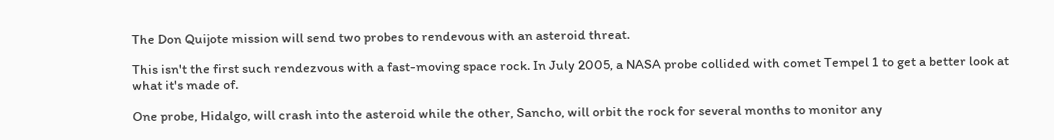The Don Quijote mission will send two probes to rendevous with an asteroid threat.

This isn't the first such rendezvous with a fast-moving space rock. In July 2005, a NASA probe collided with comet Tempel 1 to get a better look at what it's made of.

One probe, Hidalgo, will crash into the asteroid while the other, Sancho, will orbit the rock for several months to monitor any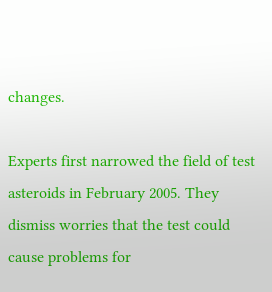changes.

Experts first narrowed the field of test asteroids in February 2005. They dismiss worries that the test could cause problems for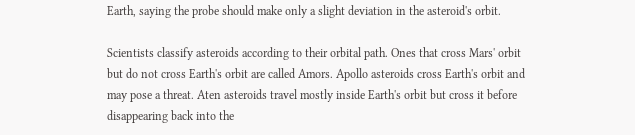Earth, saying the probe should make only a slight deviation in the asteroid's orbit.

Scientists classify asteroids according to their orbital path. Ones that cross Mars' orbit but do not cross Earth's orbit are called Amors. Apollo asteroids cross Earth's orbit and may pose a threat. Aten asteroids travel mostly inside Earth's orbit but cross it before disappearing back into the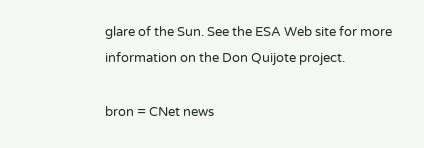glare of the Sun. See the ESA Web site for more information on the Don Quijote project.

bron = CNet news